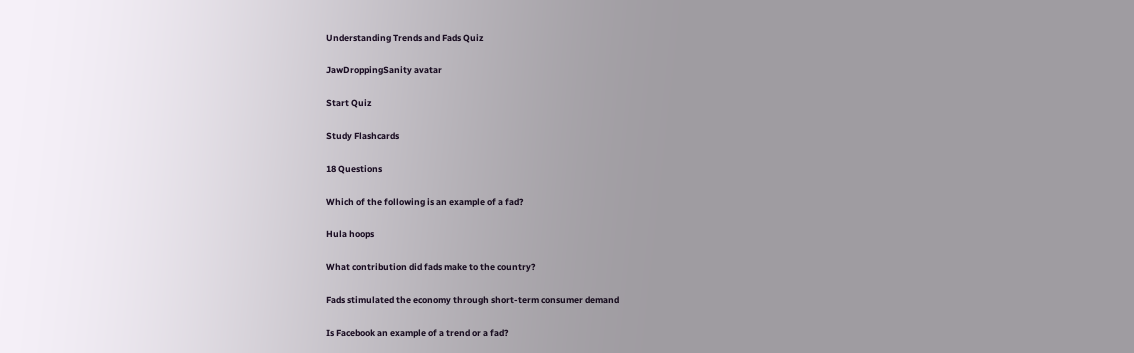Understanding Trends and Fads Quiz

JawDroppingSanity avatar

Start Quiz

Study Flashcards

18 Questions

Which of the following is an example of a fad?

Hula hoops

What contribution did fads make to the country?

Fads stimulated the economy through short-term consumer demand

Is Facebook an example of a trend or a fad?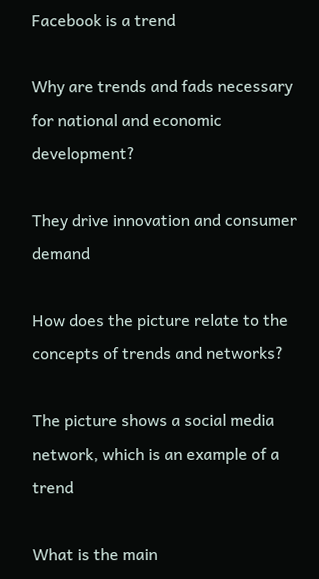Facebook is a trend

Why are trends and fads necessary for national and economic development?

They drive innovation and consumer demand

How does the picture relate to the concepts of trends and networks?

The picture shows a social media network, which is an example of a trend

What is the main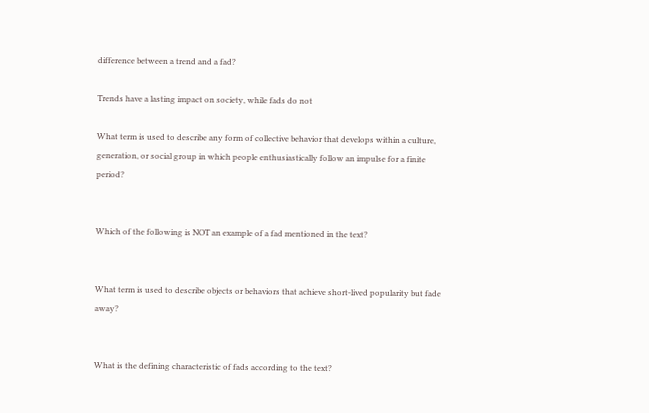difference between a trend and a fad?

Trends have a lasting impact on society, while fads do not

What term is used to describe any form of collective behavior that develops within a culture, generation, or social group in which people enthusiastically follow an impulse for a finite period?


Which of the following is NOT an example of a fad mentioned in the text?


What term is used to describe objects or behaviors that achieve short-lived popularity but fade away?


What is the defining characteristic of fads according to the text?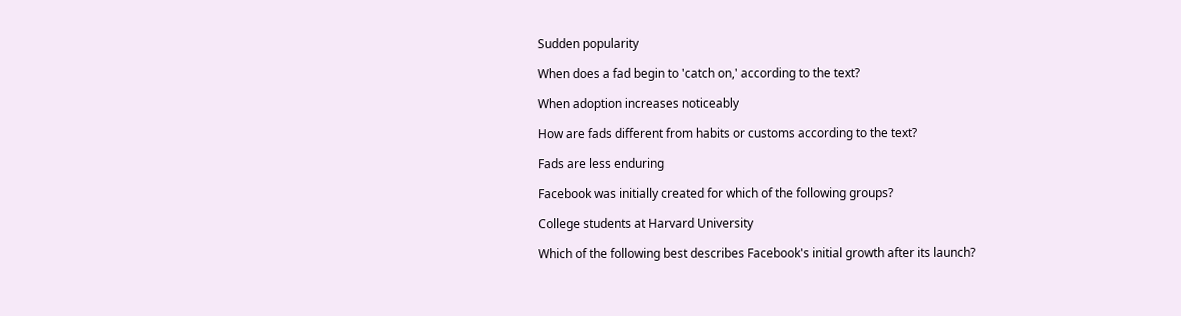Sudden popularity

When does a fad begin to 'catch on,' according to the text?

When adoption increases noticeably

How are fads different from habits or customs according to the text?

Fads are less enduring

Facebook was initially created for which of the following groups?

College students at Harvard University

Which of the following best describes Facebook's initial growth after its launch?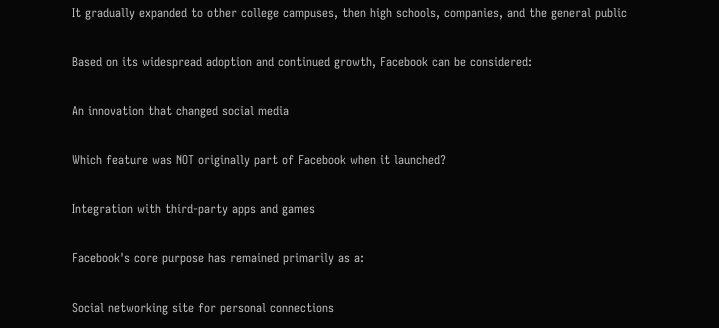It gradually expanded to other college campuses, then high schools, companies, and the general public

Based on its widespread adoption and continued growth, Facebook can be considered:

An innovation that changed social media

Which feature was NOT originally part of Facebook when it launched?

Integration with third-party apps and games

Facebook's core purpose has remained primarily as a:

Social networking site for personal connections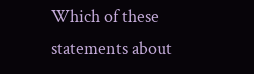Which of these statements about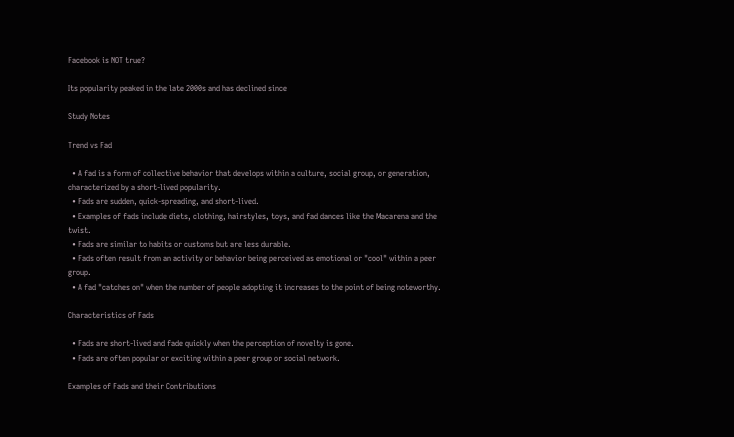Facebook is NOT true?

Its popularity peaked in the late 2000s and has declined since

Study Notes

Trend vs Fad

  • A fad is a form of collective behavior that develops within a culture, social group, or generation, characterized by a short-lived popularity.
  • Fads are sudden, quick-spreading, and short-lived.
  • Examples of fads include diets, clothing, hairstyles, toys, and fad dances like the Macarena and the twist.
  • Fads are similar to habits or customs but are less durable.
  • Fads often result from an activity or behavior being perceived as emotional or "cool" within a peer group.
  • A fad "catches on" when the number of people adopting it increases to the point of being noteworthy.

Characteristics of Fads

  • Fads are short-lived and fade quickly when the perception of novelty is gone.
  • Fads are often popular or exciting within a peer group or social network.

Examples of Fads and their Contributions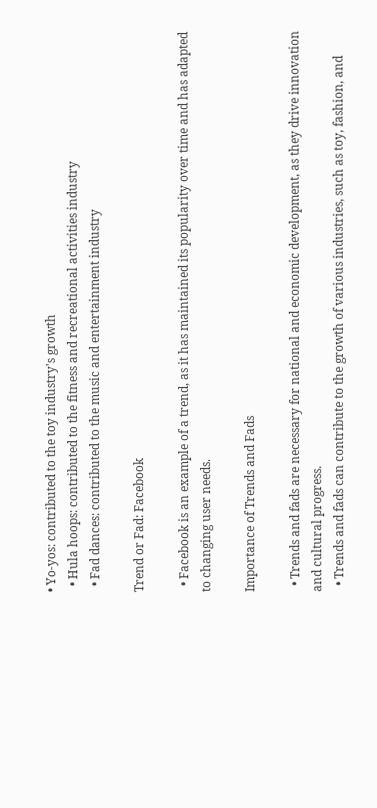• Yo-yos: contributed to the toy industry's growth
  • Hula hoops: contributed to the fitness and recreational activities industry
  • Fad dances: contributed to the music and entertainment industry

Trend or Fad: Facebook

  • Facebook is an example of a trend, as it has maintained its popularity over time and has adapted to changing user needs.

Importance of Trends and Fads

  • Trends and fads are necessary for national and economic development, as they drive innovation and cultural progress.
  • Trends and fads can contribute to the growth of various industries, such as toy, fashion, and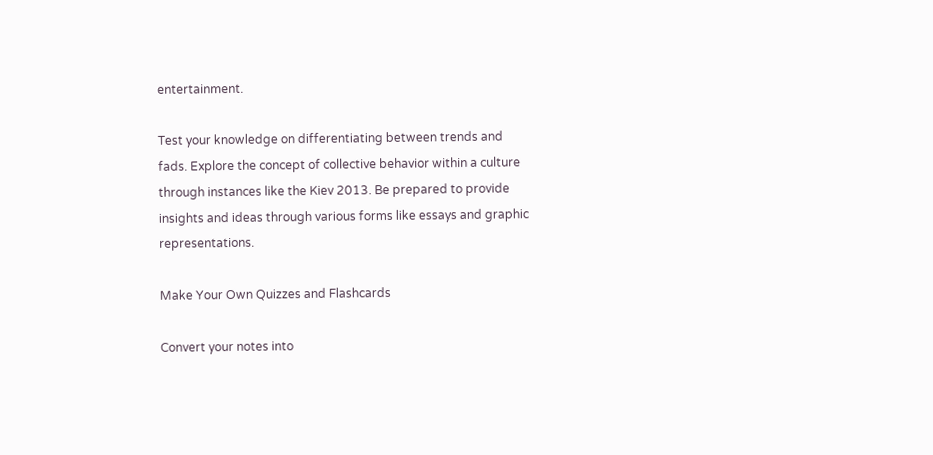entertainment.

Test your knowledge on differentiating between trends and fads. Explore the concept of collective behavior within a culture through instances like the Kiev 2013. Be prepared to provide insights and ideas through various forms like essays and graphic representations.

Make Your Own Quizzes and Flashcards

Convert your notes into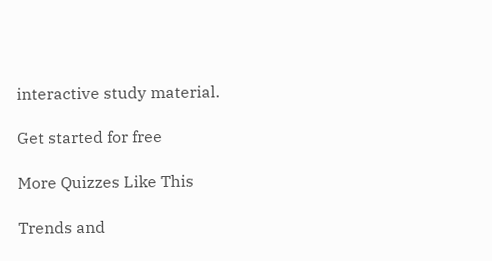interactive study material.

Get started for free

More Quizzes Like This

Trends and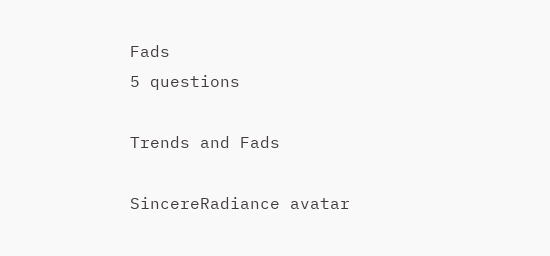Fads
5 questions

Trends and Fads

SincereRadiance avatar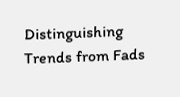Distinguishing Trends from Fads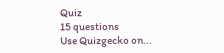Quiz
15 questions
Use Quizgecko on...